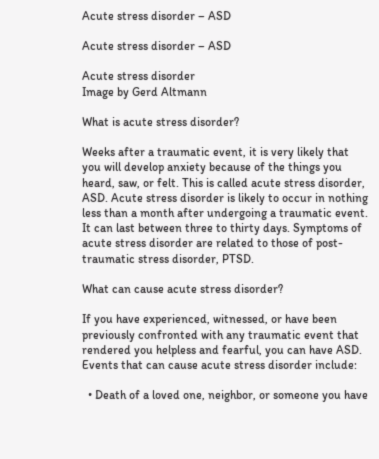Acute stress disorder – ASD

Acute stress disorder – ASD

Acute stress disorder
Image by Gerd Altmann

What is acute stress disorder?

Weeks after a traumatic event, it is very likely that you will develop anxiety because of the things you heard, saw, or felt. This is called acute stress disorder, ASD. Acute stress disorder is likely to occur in nothing less than a month after undergoing a traumatic event. It can last between three to thirty days. Symptoms of acute stress disorder are related to those of post-traumatic stress disorder, PTSD.

What can cause acute stress disorder?

If you have experienced, witnessed, or have been previously confronted with any traumatic event that rendered you helpless and fearful, you can have ASD.
Events that can cause acute stress disorder include:

  • Death of a loved one, neighbor, or someone you have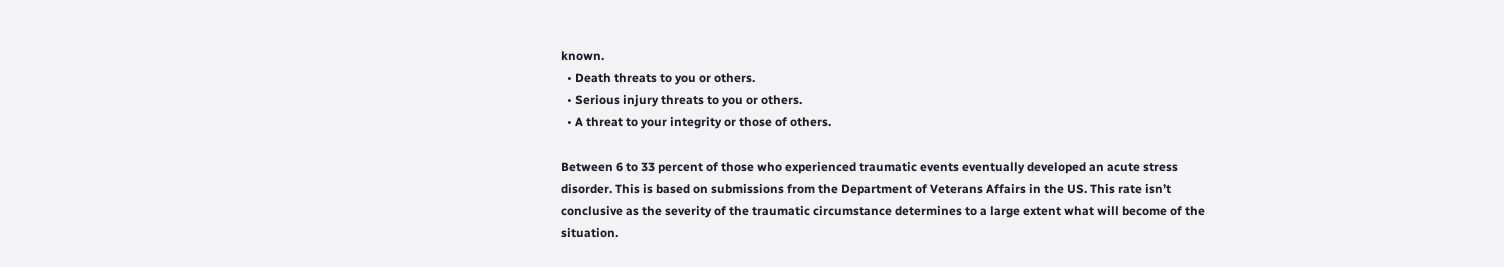known.
  • Death threats to you or others.
  • Serious injury threats to you or others.
  • A threat to your integrity or those of others.

Between 6 to 33 percent of those who experienced traumatic events eventually developed an acute stress disorder. This is based on submissions from the Department of Veterans Affairs in the US. This rate isn’t conclusive as the severity of the traumatic circumstance determines to a large extent what will become of the situation.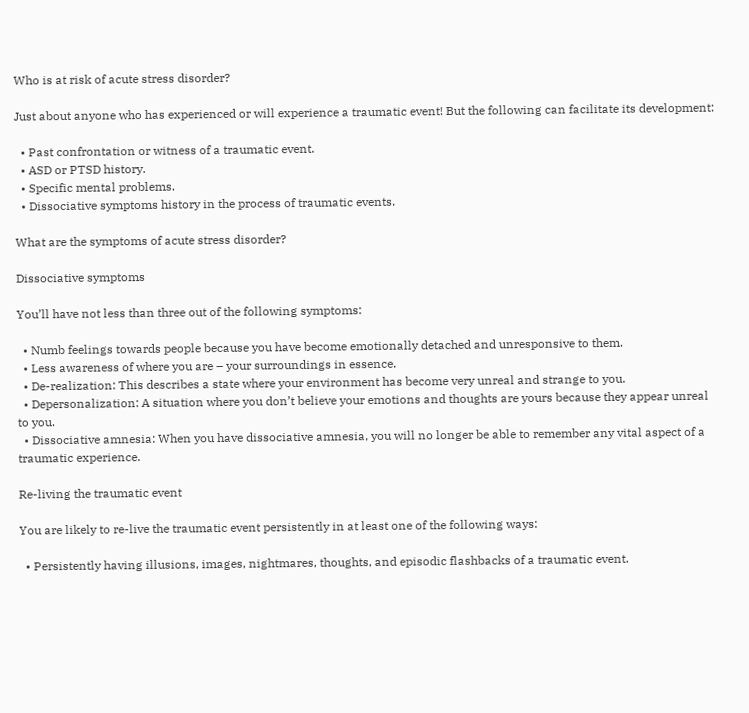Who is at risk of acute stress disorder?

Just about anyone who has experienced or will experience a traumatic event! But the following can facilitate its development:

  • Past confrontation or witness of a traumatic event.
  • ASD or PTSD history.
  • Specific mental problems.
  • Dissociative symptoms history in the process of traumatic events.

What are the symptoms of acute stress disorder?

Dissociative symptoms

You’ll have not less than three out of the following symptoms:

  • Numb feelings towards people because you have become emotionally detached and unresponsive to them.
  • Less awareness of where you are – your surroundings in essence.
  • De-realization: This describes a state where your environment has become very unreal and strange to you.
  • Depersonalization: A situation where you don’t believe your emotions and thoughts are yours because they appear unreal to you.
  • Dissociative amnesia: When you have dissociative amnesia, you will no longer be able to remember any vital aspect of a traumatic experience.

Re-living the traumatic event

You are likely to re-live the traumatic event persistently in at least one of the following ways:

  • Persistently having illusions, images, nightmares, thoughts, and episodic flashbacks of a traumatic event.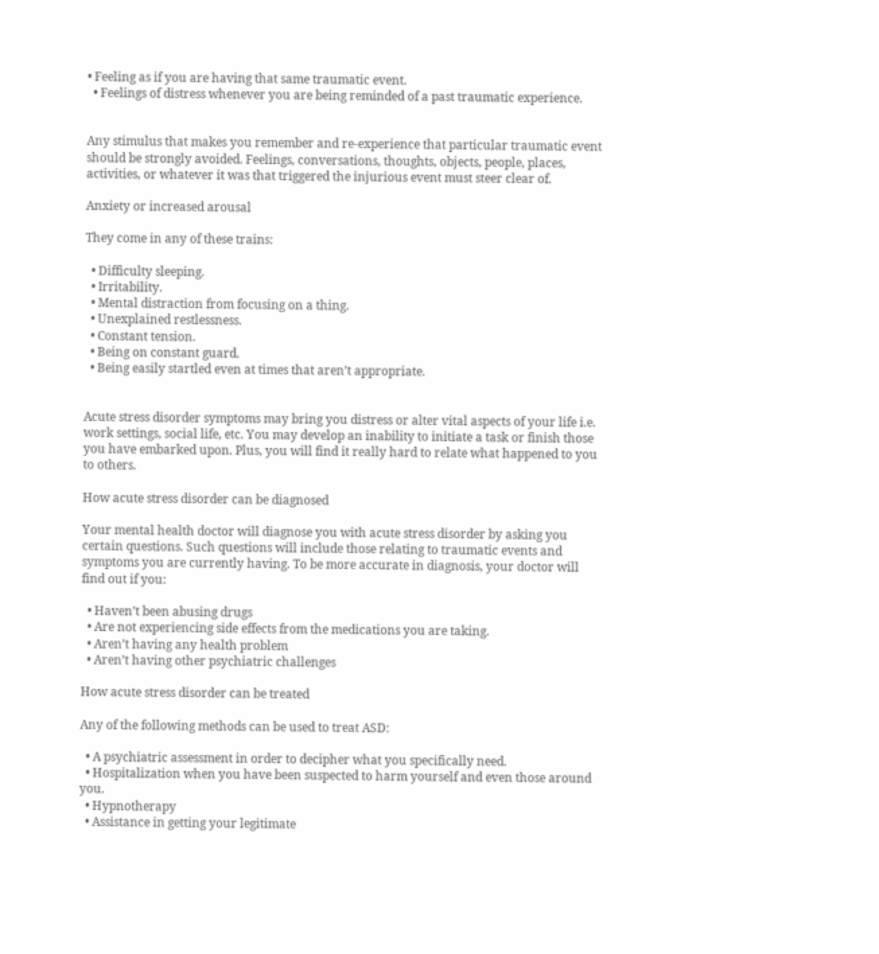• Feeling as if you are having that same traumatic event.
  • Feelings of distress whenever you are being reminded of a past traumatic experience.


Any stimulus that makes you remember and re-experience that particular traumatic event should be strongly avoided. Feelings, conversations, thoughts, objects, people, places, activities, or whatever it was that triggered the injurious event must steer clear of.

Anxiety or increased arousal

They come in any of these trains:

  • Difficulty sleeping.
  • Irritability.
  • Mental distraction from focusing on a thing.
  • Unexplained restlessness.
  • Constant tension.
  • Being on constant guard.
  • Being easily startled even at times that aren’t appropriate.


Acute stress disorder symptoms may bring you distress or alter vital aspects of your life i.e. work settings, social life, etc. You may develop an inability to initiate a task or finish those you have embarked upon. Plus, you will find it really hard to relate what happened to you to others.

How acute stress disorder can be diagnosed

Your mental health doctor will diagnose you with acute stress disorder by asking you certain questions. Such questions will include those relating to traumatic events and symptoms you are currently having. To be more accurate in diagnosis, your doctor will find out if you:

  • Haven’t been abusing drugs
  • Are not experiencing side effects from the medications you are taking.
  • Aren’t having any health problem
  • Aren’t having other psychiatric challenges

How acute stress disorder can be treated

Any of the following methods can be used to treat ASD:

  • A psychiatric assessment in order to decipher what you specifically need.
  • Hospitalization when you have been suspected to harm yourself and even those around you.
  • Hypnotherapy
  • Assistance in getting your legitimate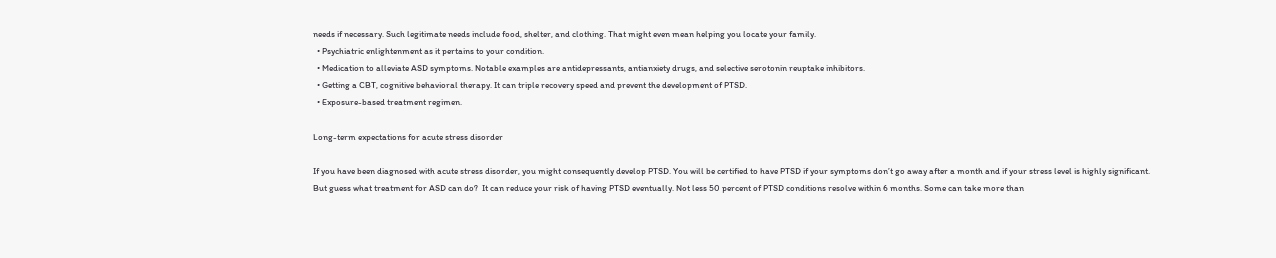needs if necessary. Such legitimate needs include food, shelter, and clothing. That might even mean helping you locate your family.
  • Psychiatric enlightenment as it pertains to your condition.
  • Medication to alleviate ASD symptoms. Notable examples are antidepressants, antianxiety drugs, and selective serotonin reuptake inhibitors.
  • Getting a CBT, cognitive behavioral therapy. It can triple recovery speed and prevent the development of PTSD.
  • Exposure-based treatment regimen.

Long-term expectations for acute stress disorder

If you have been diagnosed with acute stress disorder, you might consequently develop PTSD. You will be certified to have PTSD if your symptoms don’t go away after a month and if your stress level is highly significant. But guess what treatment for ASD can do?  It can reduce your risk of having PTSD eventually. Not less 50 percent of PTSD conditions resolve within 6 months. Some can take more than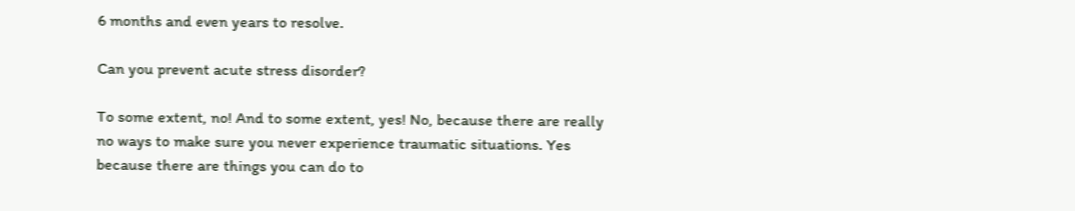6 months and even years to resolve.

Can you prevent acute stress disorder?

To some extent, no! And to some extent, yes! No, because there are really no ways to make sure you never experience traumatic situations. Yes because there are things you can do to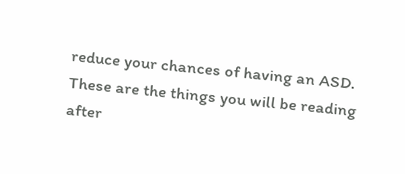reduce your chances of having an ASD. These are the things you will be reading after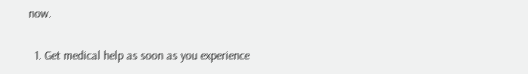now.

  1. Get medical help as soon as you experience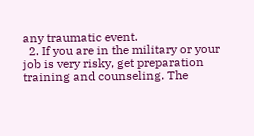any traumatic event.
  2. If you are in the military or your job is very risky, get preparation training and counseling. The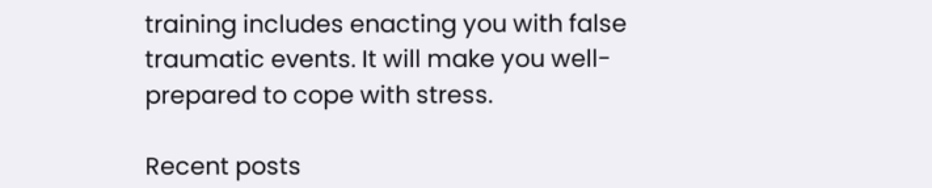training includes enacting you with false traumatic events. It will make you well-prepared to cope with stress.

Recent posts